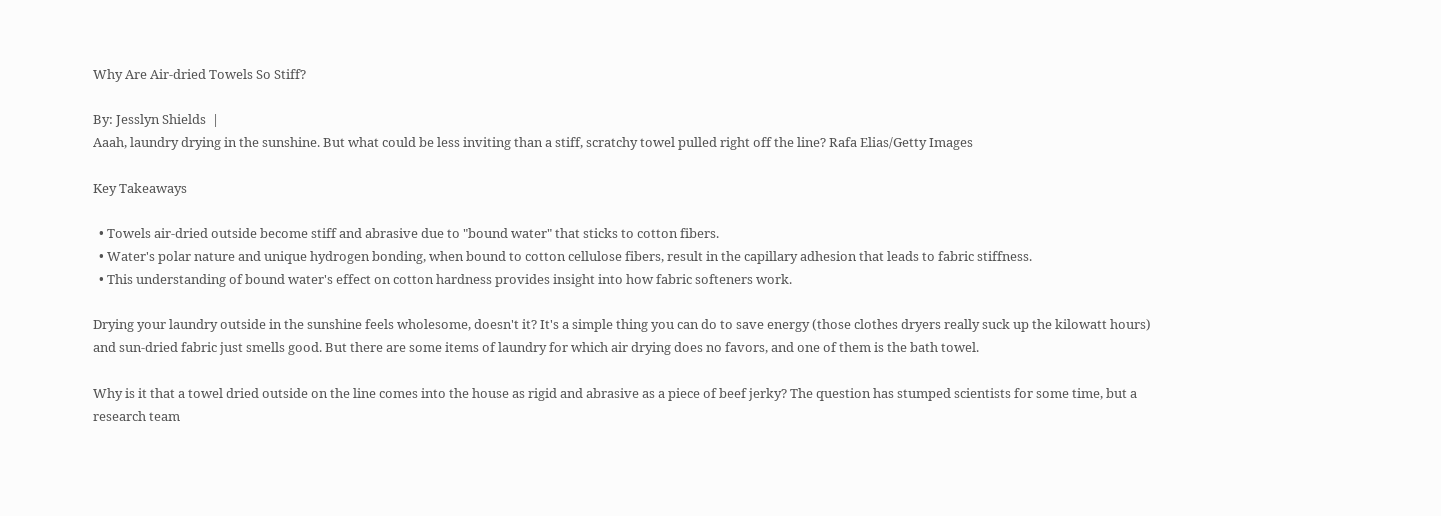Why Are Air-dried Towels So Stiff?

By: Jesslyn Shields  |
Aaah, laundry drying in the sunshine. But what could be less inviting than a stiff, scratchy towel pulled right off the line? Rafa Elias/Getty Images

Key Takeaways

  • Towels air-dried outside become stiff and abrasive due to "bound water" that sticks to cotton fibers.
  • Water's polar nature and unique hydrogen bonding, when bound to cotton cellulose fibers, result in the capillary adhesion that leads to fabric stiffness.
  • This understanding of bound water's effect on cotton hardness provides insight into how fabric softeners work.

Drying your laundry outside in the sunshine feels wholesome, doesn't it? It's a simple thing you can do to save energy (those clothes dryers really suck up the kilowatt hours) and sun-dried fabric just smells good. But there are some items of laundry for which air drying does no favors, and one of them is the bath towel.

Why is it that a towel dried outside on the line comes into the house as rigid and abrasive as a piece of beef jerky? The question has stumped scientists for some time, but a research team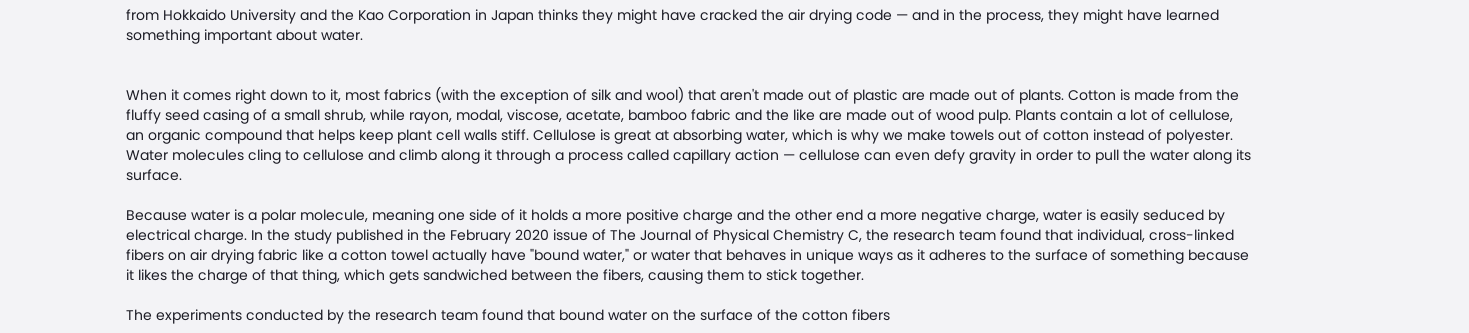from Hokkaido University and the Kao Corporation in Japan thinks they might have cracked the air drying code — and in the process, they might have learned something important about water.


When it comes right down to it, most fabrics (with the exception of silk and wool) that aren't made out of plastic are made out of plants. Cotton is made from the fluffy seed casing of a small shrub, while rayon, modal, viscose, acetate, bamboo fabric and the like are made out of wood pulp. Plants contain a lot of cellulose, an organic compound that helps keep plant cell walls stiff. Cellulose is great at absorbing water, which is why we make towels out of cotton instead of polyester. Water molecules cling to cellulose and climb along it through a process called capillary action — cellulose can even defy gravity in order to pull the water along its surface.

Because water is a polar molecule, meaning one side of it holds a more positive charge and the other end a more negative charge, water is easily seduced by electrical charge. In the study published in the February 2020 issue of The Journal of Physical Chemistry C, the research team found that individual, cross-linked fibers on air drying fabric like a cotton towel actually have "bound water," or water that behaves in unique ways as it adheres to the surface of something because it likes the charge of that thing, which gets sandwiched between the fibers, causing them to stick together.

The experiments conducted by the research team found that bound water on the surface of the cotton fibers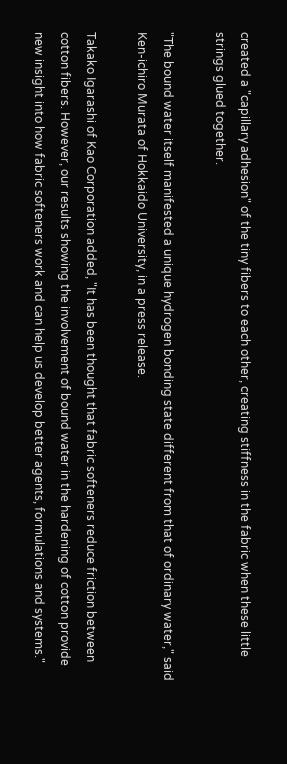created a "capillary adhesion" of the tiny fibers to each other, creating stiffness in the fabric when these little strings glued together.

"The bound water itself manifested a unique hydrogen bonding state different from that of ordinary water," said Ken-ichiro Murata of Hokkaido University, in a press release.

Takako Igarashi of Kao Corporation added, "It has been thought that fabric softeners reduce friction between cotton fibers. However, our results showing the involvement of bound water in the hardening of cotton provide new insight into how fabric softeners work and can help us develop better agents, formulations and systems."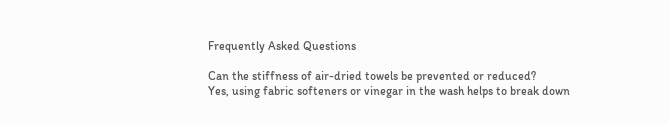Frequently Asked Questions

Can the stiffness of air-dried towels be prevented or reduced?
Yes, using fabric softeners or vinegar in the wash helps to break down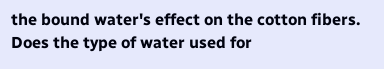the bound water's effect on the cotton fibers.
Does the type of water used for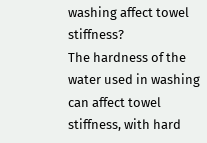washing affect towel stiffness?
The hardness of the water used in washing can affect towel stiffness, with hard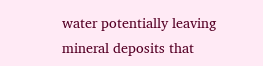water potentially leaving mineral deposits that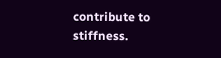contribute to stiffness.